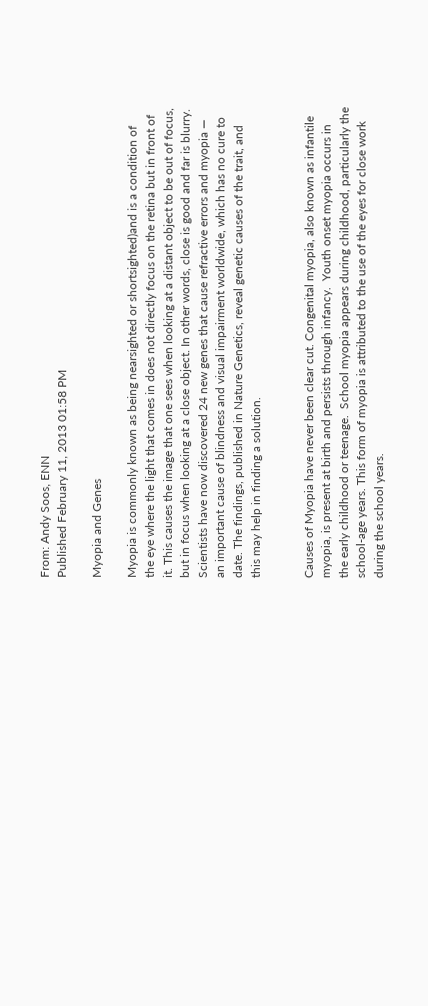From: Andy Soos, ENN
Published February 11, 2013 01:58 PM

Myopia and Genes

Myopia is commonly known as being nearsighted or shortsighted)and is a condition of the eye where the light that comes in does not directly focus on the retina but in front of it. This causes the image that one sees when looking at a distant object to be out of focus, but in focus when looking at a close object. In other words, close is good and far is blurry. Scientists have now discovered 24 new genes that cause refractive errors and myopia — an important cause of blindness and visual impairment worldwide, which has no cure to date. The findings, published in Nature Genetics, reveal genetic causes of the trait, and this may help in finding a solution.


Causes of Myopia have never been clear cut. Congenital myopia, also known as infantile myopia, is present at birth and persists through infancy.  Youth onset myopia occurs in the early childhood or teenage.  School myopia appears during childhood, particularly the school-age years. This form of myopia is attributed to the use of the eyes for close work during the school years.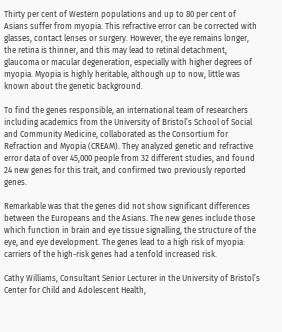Thirty per cent of Western populations and up to 80 per cent of Asians suffer from myopia. This refractive error can be corrected with glasses, contact lenses or surgery. However, the eye remains longer, the retina is thinner, and this may lead to retinal detachment, glaucoma or macular degeneration, especially with higher degrees of myopia. Myopia is highly heritable, although up to now, little was known about the genetic background.

To find the genes responsible, an international team of researchers including academics from the University of Bristol’s School of Social and Community Medicine, collaborated as the Consortium for Refraction and Myopia (CREAM). They analyzed genetic and refractive error data of over 45,000 people from 32 different studies, and found 24 new genes for this trait, and confirmed two previously reported genes.

Remarkable was that the genes did not show significant differences between the Europeans and the Asians. The new genes include those which function in brain and eye tissue signalling, the structure of the eye, and eye development. The genes lead to a high risk of myopia: carriers of the high-risk genes had a tenfold increased risk.

Cathy Williams, Consultant Senior Lecturer in the University of Bristol’s Center for Child and Adolescent Health,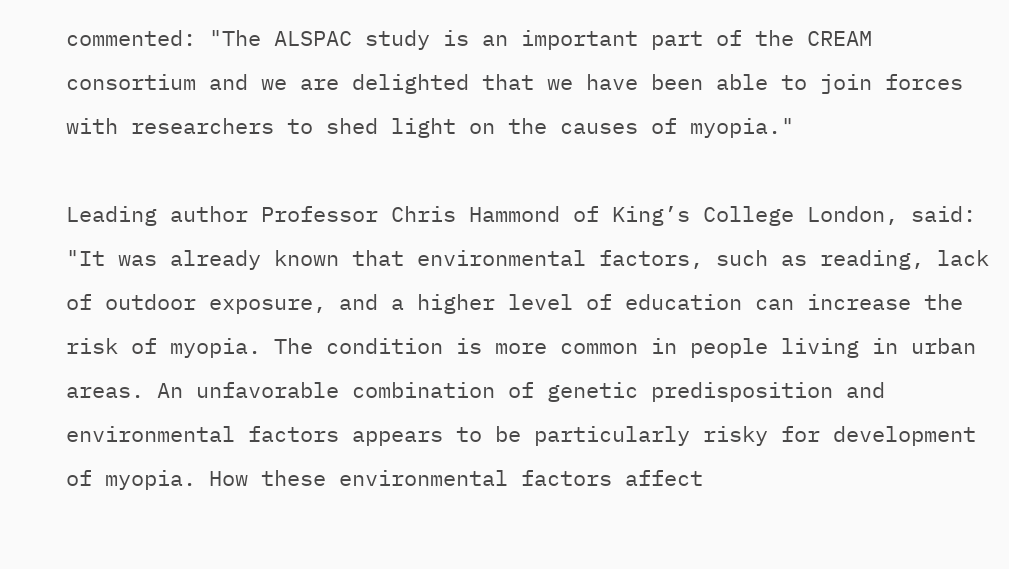commented: "The ALSPAC study is an important part of the CREAM consortium and we are delighted that we have been able to join forces with researchers to shed light on the causes of myopia."

Leading author Professor Chris Hammond of King’s College London, said: "It was already known that environmental factors, such as reading, lack of outdoor exposure, and a higher level of education can increase the risk of myopia. The condition is more common in people living in urban areas. An unfavorable combination of genetic predisposition and environmental factors appears to be particularly risky for development of myopia. How these environmental factors affect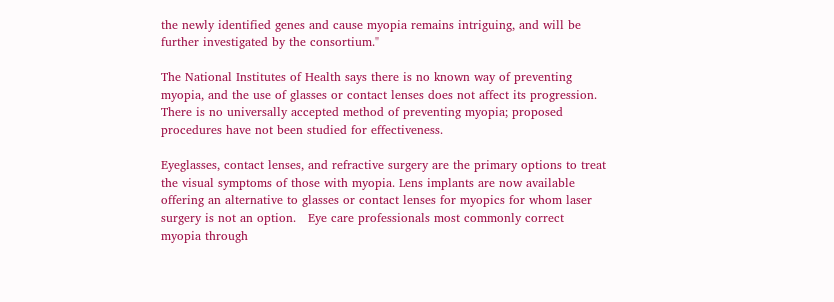the newly identified genes and cause myopia remains intriguing, and will be further investigated by the consortium."

The National Institutes of Health says there is no known way of preventing myopia, and the use of glasses or contact lenses does not affect its progression. There is no universally accepted method of preventing myopia; proposed procedures have not been studied for effectiveness.

Eyeglasses, contact lenses, and refractive surgery are the primary options to treat the visual symptoms of those with myopia. Lens implants are now available offering an alternative to glasses or contact lenses for myopics for whom laser surgery is not an option.   Eye care professionals most commonly correct myopia through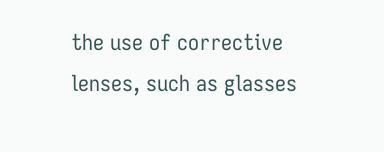the use of corrective lenses, such as glasses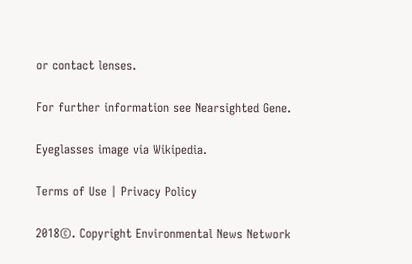or contact lenses.

For further information see Nearsighted Gene.

Eyeglasses image via Wikipedia.

Terms of Use | Privacy Policy

2018©. Copyright Environmental News Network